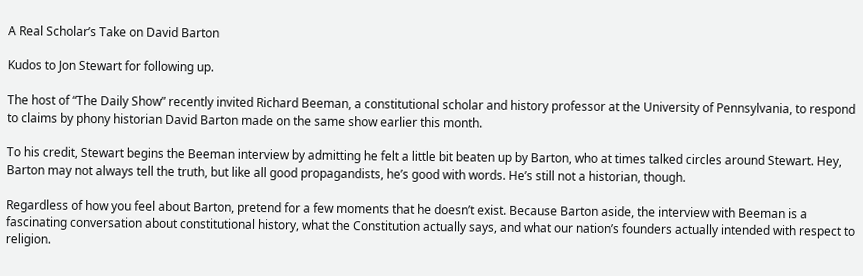A Real Scholar’s Take on David Barton

Kudos to Jon Stewart for following up.

The host of “The Daily Show” recently invited Richard Beeman, a constitutional scholar and history professor at the University of Pennsylvania, to respond to claims by phony historian David Barton made on the same show earlier this month.

To his credit, Stewart begins the Beeman interview by admitting he felt a little bit beaten up by Barton, who at times talked circles around Stewart. Hey, Barton may not always tell the truth, but like all good propagandists, he’s good with words. He’s still not a historian, though.

Regardless of how you feel about Barton, pretend for a few moments that he doesn’t exist. Because Barton aside, the interview with Beeman is a fascinating conversation about constitutional history, what the Constitution actually says, and what our nation’s founders actually intended with respect to religion.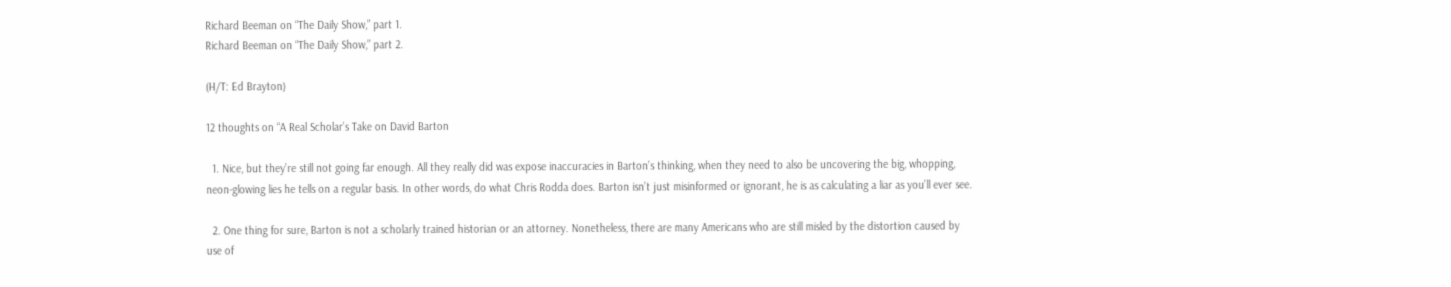Richard Beeman on “The Daily Show,” part 1.
Richard Beeman on “The Daily Show,” part 2.

(H/T: Ed Brayton)

12 thoughts on “A Real Scholar’s Take on David Barton

  1. Nice, but they’re still not going far enough. All they really did was expose inaccuracies in Barton’s thinking, when they need to also be uncovering the big, whopping, neon-glowing lies he tells on a regular basis. In other words, do what Chris Rodda does. Barton isn’t just misinformed or ignorant, he is as calculating a liar as you’ll ever see.

  2. One thing for sure, Barton is not a scholarly trained historian or an attorney. Nonetheless, there are many Americans who are still misled by the distortion caused by use of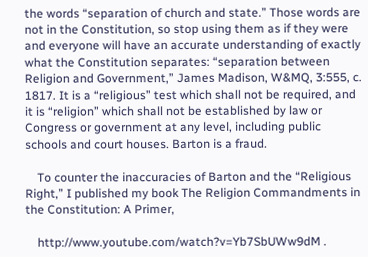the words “separation of church and state.” Those words are not in the Constitution, so stop using them as if they were and everyone will have an accurate understanding of exactly what the Constitution separates: “separation between Religion and Government,” James Madison, W&MQ, 3:555, c. 1817. It is a “religious” test which shall not be required, and it is “religion” which shall not be established by law or Congress or government at any level, including public schools and court houses. Barton is a fraud.

    To counter the inaccuracies of Barton and the “Religious Right,” I published my book The Religion Commandments in the Constitution: A Primer,

    http://www.youtube.com/watch?v=Yb7SbUWw9dM .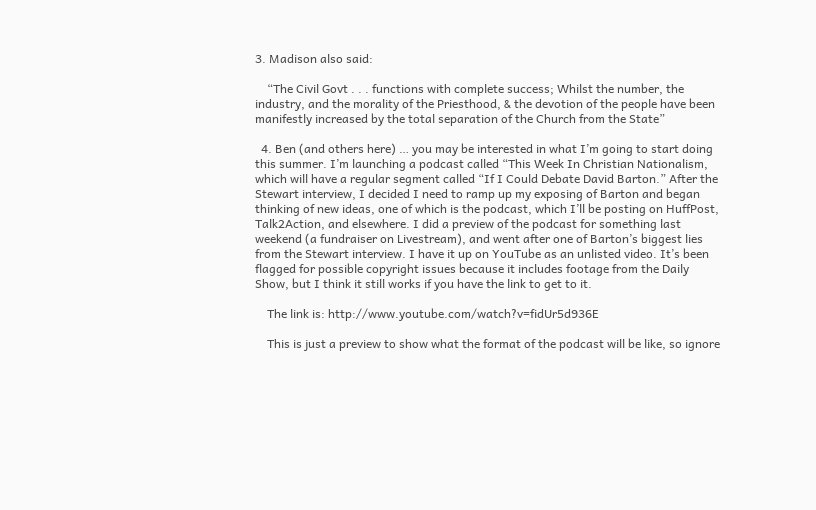3. Madison also said:

    “The Civil Govt . . . functions with complete success; Whilst the number, the industry, and the morality of the Priesthood, & the devotion of the people have been manifestly increased by the total separation of the Church from the State”

  4. Ben (and others here) … you may be interested in what I’m going to start doing this summer. I’m launching a podcast called “This Week In Christian Nationalism, which will have a regular segment called “If I Could Debate David Barton.” After the Stewart interview, I decided I need to ramp up my exposing of Barton and began thinking of new ideas, one of which is the podcast, which I’ll be posting on HuffPost, Talk2Action, and elsewhere. I did a preview of the podcast for something last weekend (a fundraiser on Livestream), and went after one of Barton’s biggest lies from the Stewart interview. I have it up on YouTube as an unlisted video. It’s been flagged for possible copyright issues because it includes footage from the Daily Show, but I think it still works if you have the link to get to it.

    The link is: http://www.youtube.com/watch?v=fidUr5d936E

    This is just a preview to show what the format of the podcast will be like, so ignore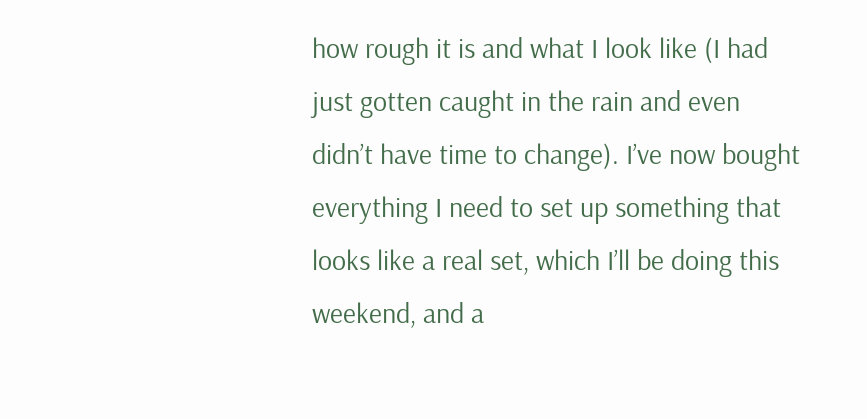how rough it is and what I look like (I had just gotten caught in the rain and even didn’t have time to change). I’ve now bought everything I need to set up something that looks like a real set, which I’ll be doing this weekend, and a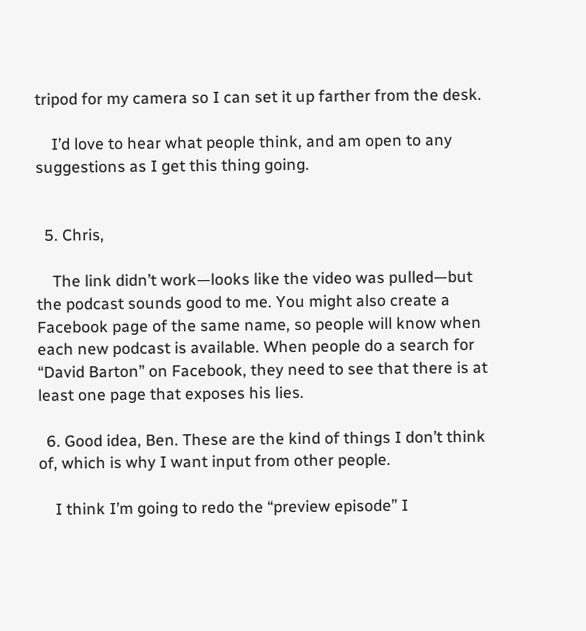tripod for my camera so I can set it up farther from the desk.

    I’d love to hear what people think, and am open to any suggestions as I get this thing going.


  5. Chris,

    The link didn’t work—looks like the video was pulled—but the podcast sounds good to me. You might also create a Facebook page of the same name, so people will know when each new podcast is available. When people do a search for “David Barton” on Facebook, they need to see that there is at least one page that exposes his lies.

  6. Good idea, Ben. These are the kind of things I don’t think of, which is why I want input from other people.

    I think I’m going to redo the “preview episode” I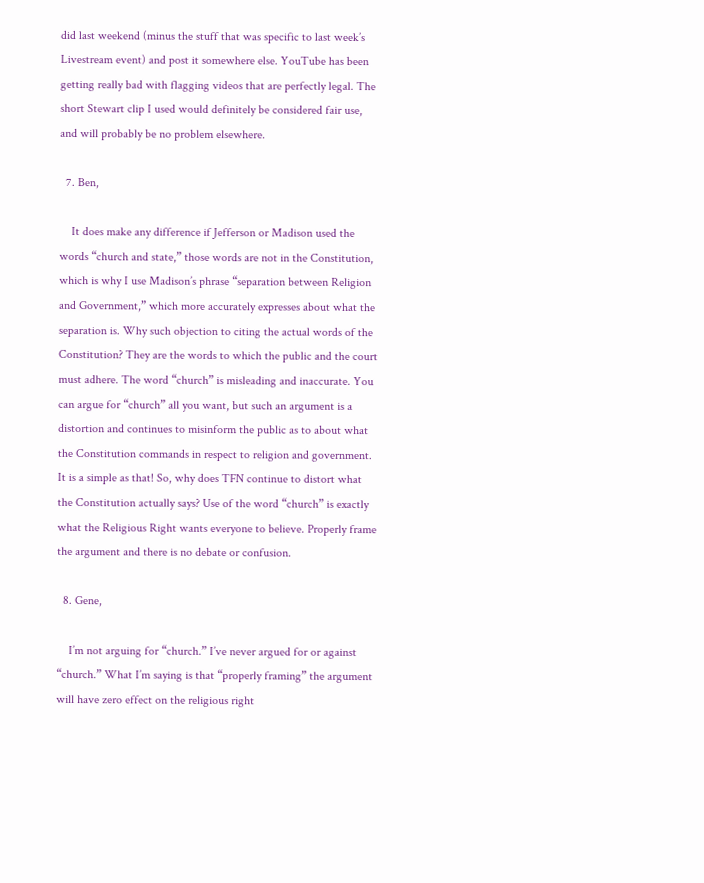did last weekend (minus the stuff that was specific to last week’s Livestream event) and post it somewhere else. YouTube has been getting really bad with flagging videos that are perfectly legal. The short Stewart clip I used would definitely be considered fair use, and will probably be no problem elsewhere.

  7. Ben,

    It does make any difference if Jefferson or Madison used the words “church and state,” those words are not in the Constitution, which is why I use Madison’s phrase “separation between Religion and Government,” which more accurately expresses about what the separation is. Why such objection to citing the actual words of the Constitution? They are the words to which the public and the court must adhere. The word “church” is misleading and inaccurate. You can argue for “church” all you want, but such an argument is a distortion and continues to misinform the public as to about what the Constitution commands in respect to religion and government. It is a simple as that! So, why does TFN continue to distort what the Constitution actually says? Use of the word “church” is exactly what the Religious Right wants everyone to believe. Properly frame the argument and there is no debate or confusion.

  8. Gene,

    I’m not arguing for “church.” I’ve never argued for or against “church.” What I’m saying is that “properly framing” the argument will have zero effect on the religious right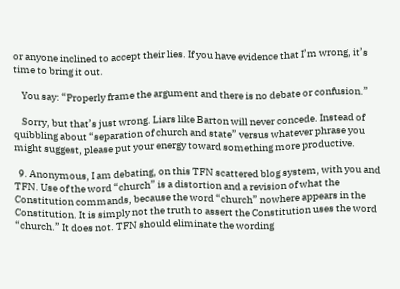or anyone inclined to accept their lies. If you have evidence that I’m wrong, it’s time to bring it out.

    You say: “Properly frame the argument and there is no debate or confusion.”

    Sorry, but that’s just wrong. Liars like Barton will never concede. Instead of quibbling about “separation of church and state” versus whatever phrase you might suggest, please put your energy toward something more productive.

  9. Anonymous, I am debating, on this TFN scattered blog system, with you and TFN. Use of the word “church” is a distortion and a revision of what the Constitution commands, because the word “church” nowhere appears in the Constitution. It is simply not the truth to assert the Constitution uses the word “church.” It does not. TFN should eliminate the wording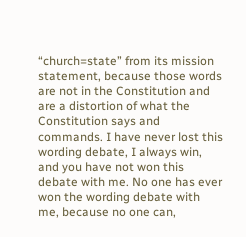“church=state” from its mission statement, because those words are not in the Constitution and are a distortion of what the Constitution says and commands. I have never lost this wording debate, I always win, and you have not won this debate with me. No one has ever won the wording debate with me, because no one can,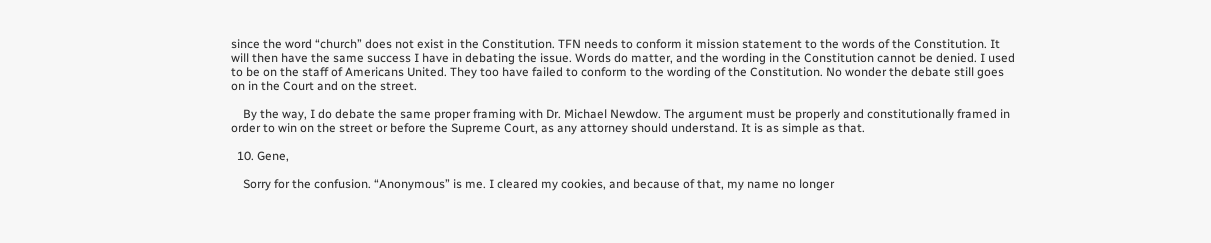since the word “church” does not exist in the Constitution. TFN needs to conform it mission statement to the words of the Constitution. It will then have the same success I have in debating the issue. Words do matter, and the wording in the Constitution cannot be denied. I used to be on the staff of Americans United. They too have failed to conform to the wording of the Constitution. No wonder the debate still goes on in the Court and on the street.

    By the way, I do debate the same proper framing with Dr. Michael Newdow. The argument must be properly and constitutionally framed in order to win on the street or before the Supreme Court, as any attorney should understand. It is as simple as that.

  10. Gene,

    Sorry for the confusion. “Anonymous” is me. I cleared my cookies, and because of that, my name no longer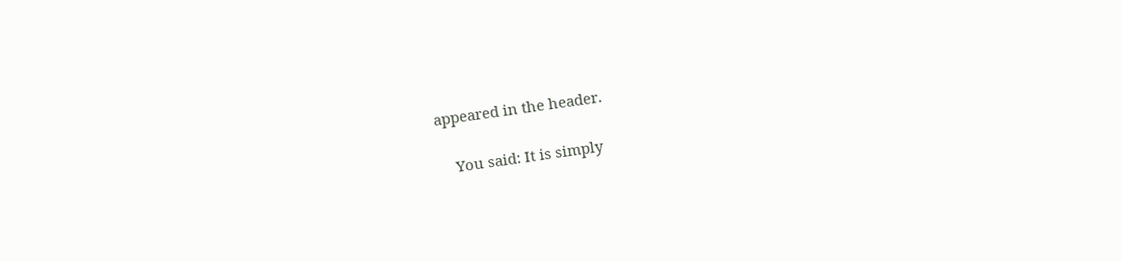appeared in the header.

    You said: It is simply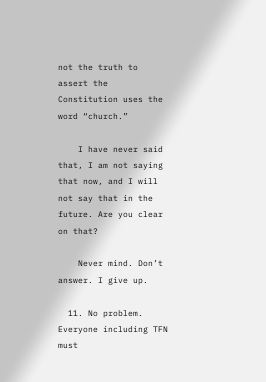not the truth to assert the Constitution uses the word “church.”

    I have never said that, I am not saying that now, and I will not say that in the future. Are you clear on that?

    Never mind. Don’t answer. I give up.

  11. No problem. Everyone including TFN must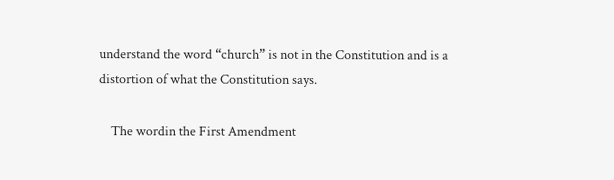understand the word “church” is not in the Constitution and is a distortion of what the Constitution says.

    The wordin the First Amendment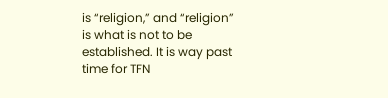is “religion,” and “religion” is what is not to be established. It is way past time for TFN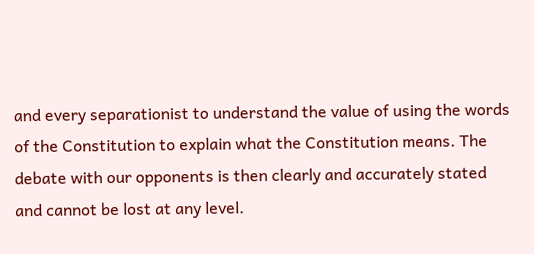and every separationist to understand the value of using the words of the Constitution to explain what the Constitution means. The debate with our opponents is then clearly and accurately stated and cannot be lost at any level.